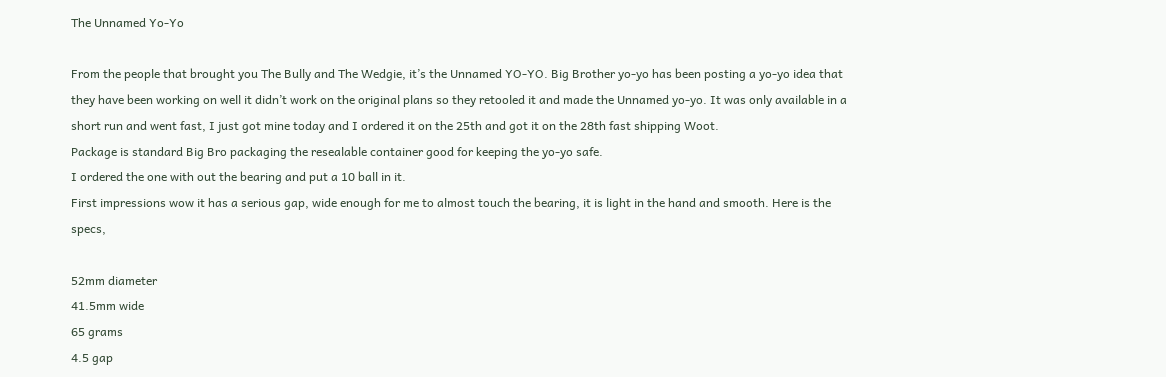The Unnamed Yo-Yo

From the people that brought you The Bully and The Wedgie, it’s the Unnamed YO-YO. Big Brother yo-yo has been posting a yo-yo idea that they have been working on well it didn’t work on the original plans so they retooled it and made the Unnamed yo-yo. It was only available in a short run and went fast, I just got mine today and I ordered it on the 25th and got it on the 28th fast shipping Woot.
Package is standard Big Bro packaging the resealable container good for keeping the yo-yo safe.
I ordered the one with out the bearing and put a 10 ball in it.
First impressions wow it has a serious gap, wide enough for me to almost touch the bearing, it is light in the hand and smooth. Here is the specs,

52mm diameter
41.5mm wide
65 grams
4.5 gap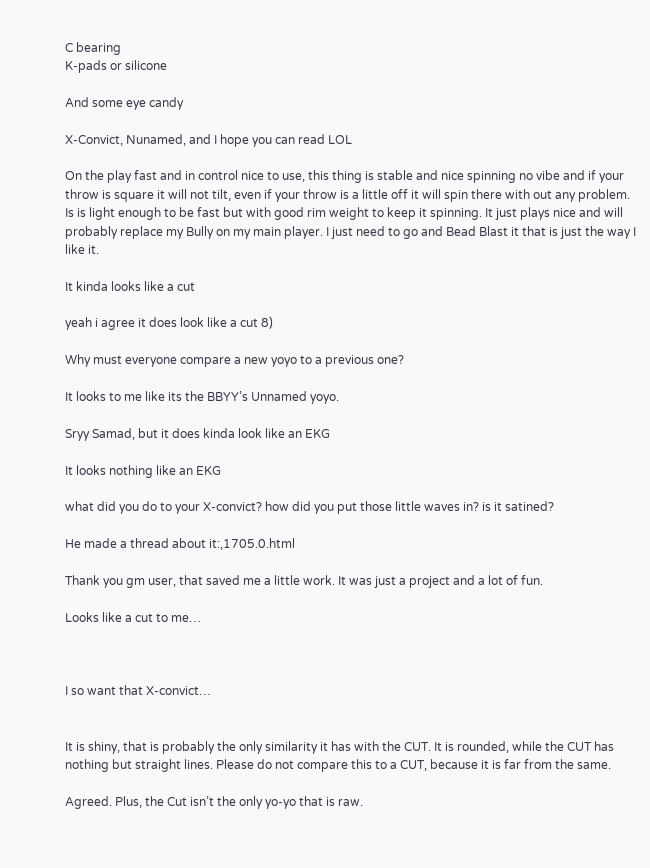C bearing
K-pads or silicone

And some eye candy

X-Convict, Nunamed, and I hope you can read LOL

On the play fast and in control nice to use, this thing is stable and nice spinning no vibe and if your throw is square it will not tilt, even if your throw is a little off it will spin there with out any problem. Is is light enough to be fast but with good rim weight to keep it spinning. It just plays nice and will probably replace my Bully on my main player. I just need to go and Bead Blast it that is just the way I like it.

It kinda looks like a cut

yeah i agree it does look like a cut 8)

Why must everyone compare a new yoyo to a previous one?

It looks to me like its the BBYY’s Unnamed yoyo.

Sryy Samad, but it does kinda look like an EKG

It looks nothing like an EKG

what did you do to your X-convict? how did you put those little waves in? is it satined?

He made a thread about it:,1705.0.html

Thank you gm user, that saved me a little work. It was just a project and a lot of fun.

Looks like a cut to me…



I so want that X-convict…


It is shiny, that is probably the only similarity it has with the CUT. It is rounded, while the CUT has nothing but straight lines. Please do not compare this to a CUT, because it is far from the same.

Agreed. Plus, the Cut isn’t the only yo-yo that is raw.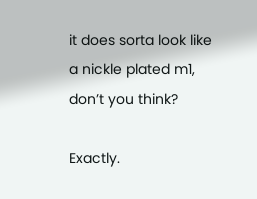it does sorta look like a nickle plated m1, don’t you think?

Exactly.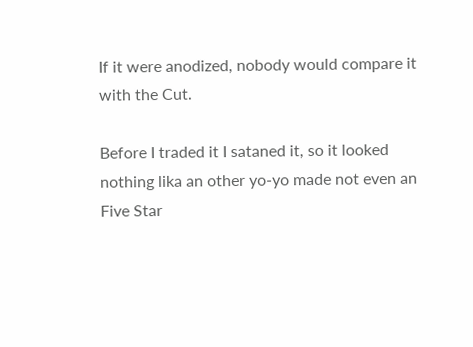If it were anodized, nobody would compare it with the Cut.

Before I traded it I sataned it, so it looked nothing lika an other yo-yo made not even an Five Star